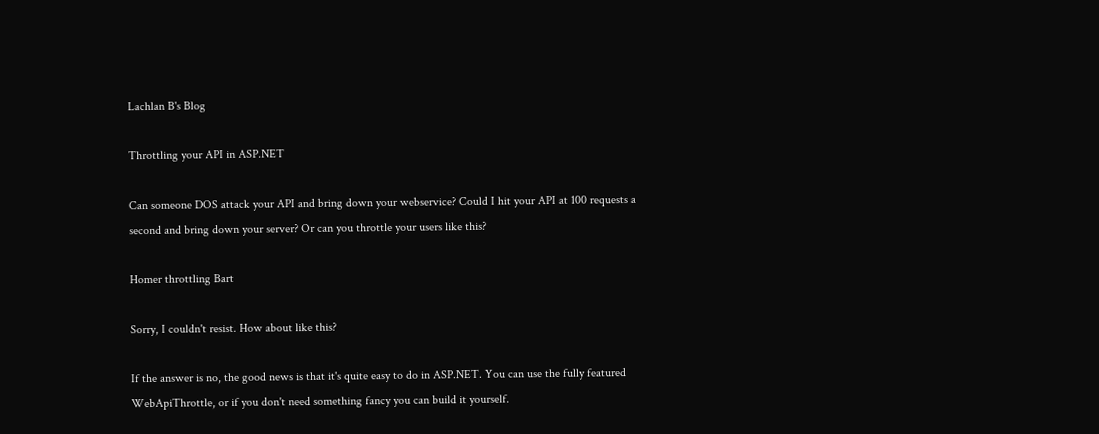Lachlan B's Blog

Throttling your API in ASP.NET

Can someone DOS attack your API and bring down your webservice? Could I hit your API at 100 requests a second and bring down your server? Or can you throttle your users like this?

Homer throttling Bart

Sorry, I couldn't resist. How about like this?

If the answer is no, the good news is that it's quite easy to do in ASP.NET. You can use the fully featured WebApiThrottle, or if you don't need something fancy you can build it yourself.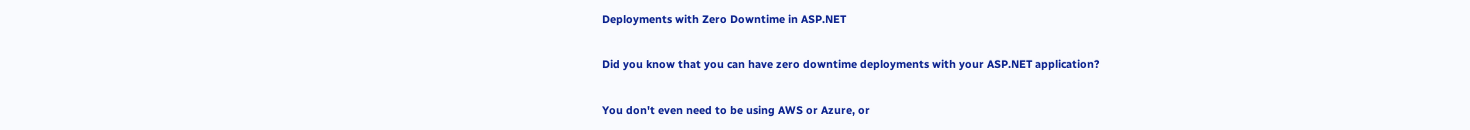Deployments with Zero Downtime in ASP.NET

Did you know that you can have zero downtime deployments with your ASP.NET application?

You don't even need to be using AWS or Azure, or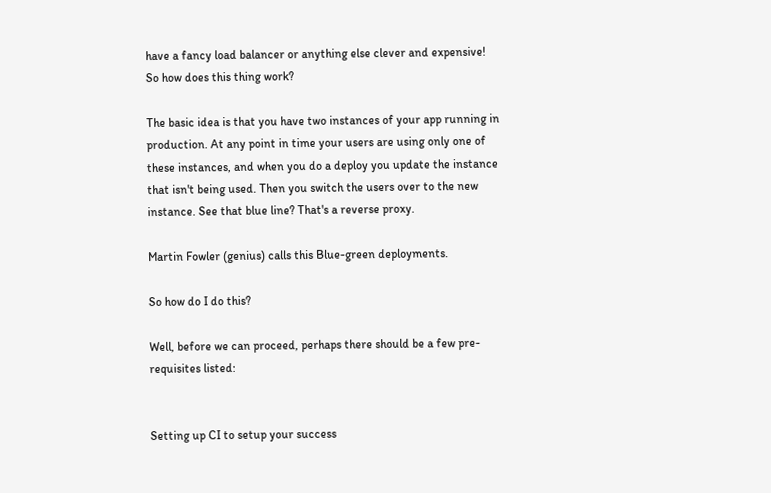have a fancy load balancer or anything else clever and expensive! So how does this thing work?

The basic idea is that you have two instances of your app running in production. At any point in time your users are using only one of these instances, and when you do a deploy you update the instance that isn't being used. Then you switch the users over to the new instance. See that blue line? That's a reverse proxy.

Martin Fowler (genius) calls this Blue-green deployments.

So how do I do this?

Well, before we can proceed, perhaps there should be a few pre-requisites listed:


Setting up CI to setup your success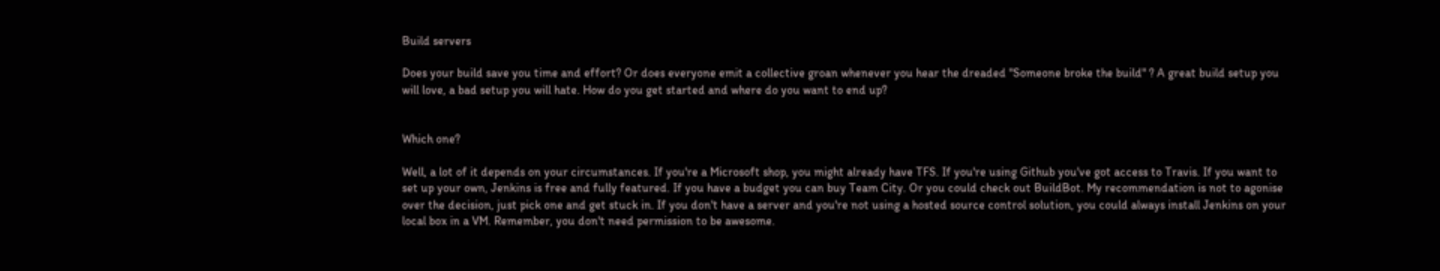Build servers

Does your build save you time and effort? Or does everyone emit a collective groan whenever you hear the dreaded "Someone broke the build" ? A great build setup you will love, a bad setup you will hate. How do you get started and where do you want to end up?


Which one?

Well, a lot of it depends on your circumstances. If you're a Microsoft shop, you might already have TFS. If you're using Github you've got access to Travis. If you want to set up your own, Jenkins is free and fully featured. If you have a budget you can buy Team City. Or you could check out BuildBot. My recommendation is not to agonise over the decision, just pick one and get stuck in. If you don't have a server and you're not using a hosted source control solution, you could always install Jenkins on your local box in a VM. Remember, you don't need permission to be awesome.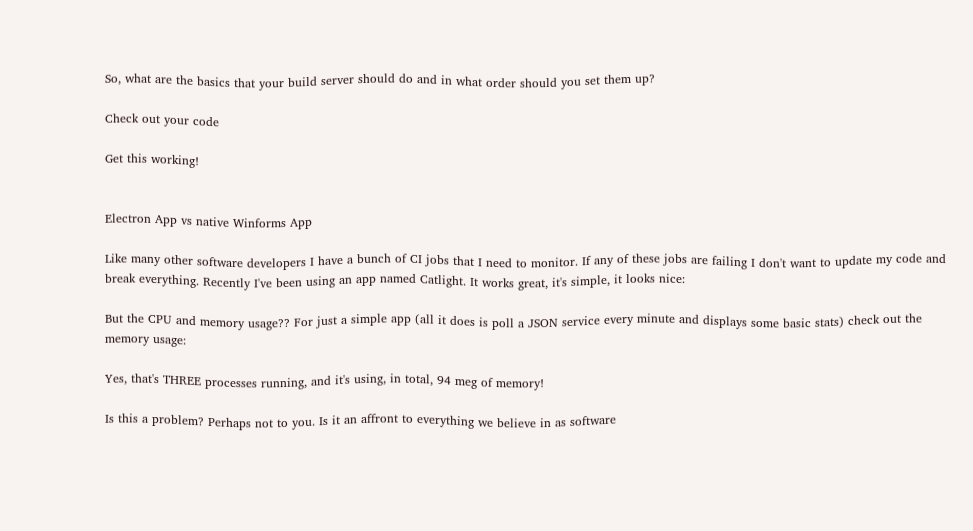So, what are the basics that your build server should do and in what order should you set them up?

Check out your code

Get this working!


Electron App vs native Winforms App

Like many other software developers I have a bunch of CI jobs that I need to monitor. If any of these jobs are failing I don't want to update my code and break everything. Recently I've been using an app named Catlight. It works great, it's simple, it looks nice:

But the CPU and memory usage?? For just a simple app (all it does is poll a JSON service every minute and displays some basic stats) check out the memory usage:

Yes, that's THREE processes running, and it's using, in total, 94 meg of memory!

Is this a problem? Perhaps not to you. Is it an affront to everything we believe in as software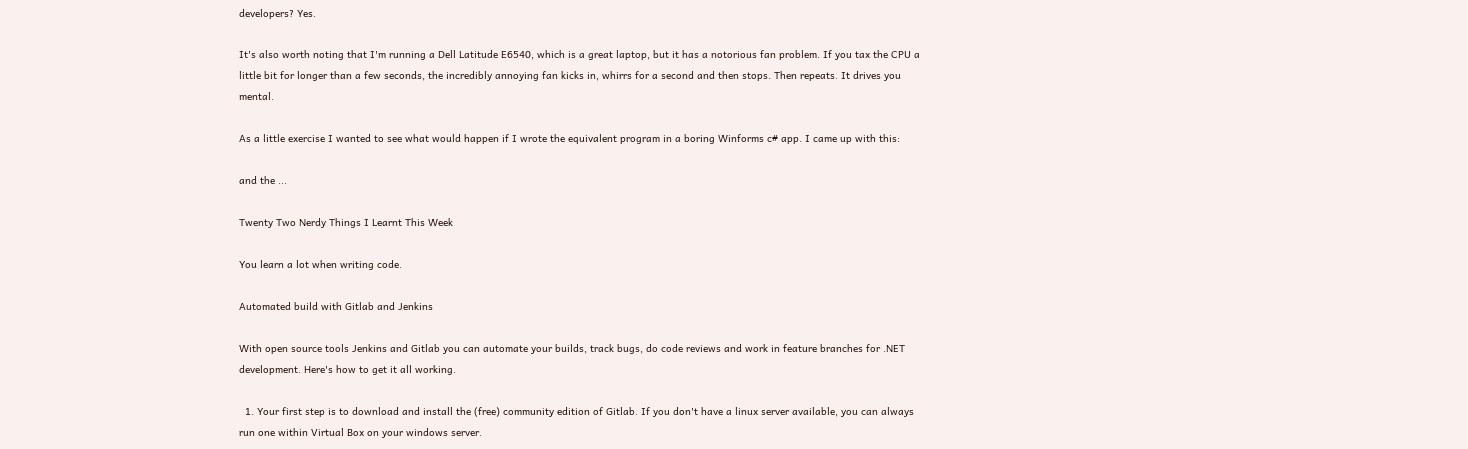developers? Yes.

It's also worth noting that I'm running a Dell Latitude E6540, which is a great laptop, but it has a notorious fan problem. If you tax the CPU a little bit for longer than a few seconds, the incredibly annoying fan kicks in, whirrs for a second and then stops. Then repeats. It drives you mental.

As a little exercise I wanted to see what would happen if I wrote the equivalent program in a boring Winforms c# app. I came up with this:

and the ...

Twenty Two Nerdy Things I Learnt This Week

You learn a lot when writing code.

Automated build with Gitlab and Jenkins

With open source tools Jenkins and Gitlab you can automate your builds, track bugs, do code reviews and work in feature branches for .NET development. Here's how to get it all working.

  1. Your first step is to download and install the (free) community edition of Gitlab. If you don't have a linux server available, you can always run one within Virtual Box on your windows server.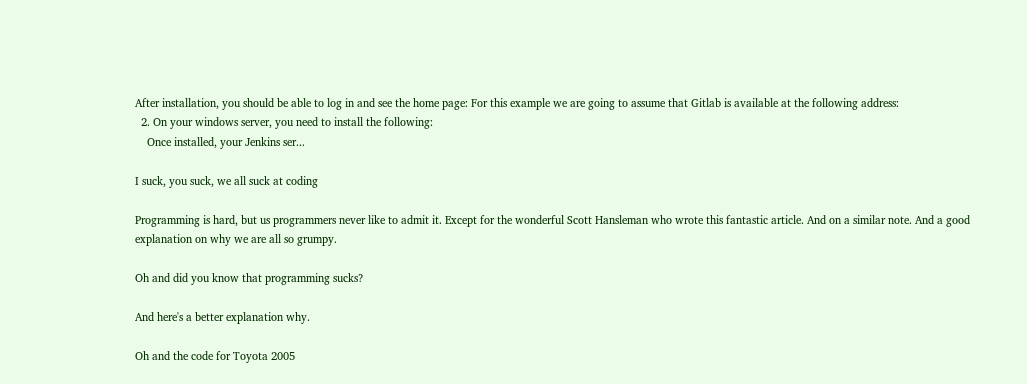After installation, you should be able to log in and see the home page: For this example we are going to assume that Gitlab is available at the following address:
  2. On your windows server, you need to install the following:
    Once installed, your Jenkins ser...

I suck, you suck, we all suck at coding

Programming is hard, but us programmers never like to admit it. Except for the wonderful Scott Hansleman who wrote this fantastic article. And on a similar note. And a good explanation on why we are all so grumpy.

Oh and did you know that programming sucks?

And here's a better explanation why.

Oh and the code for Toyota 2005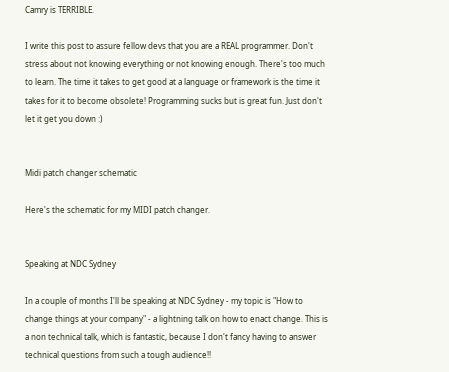Camry is TERRIBLE.

I write this post to assure fellow devs that you are a REAL programmer. Don't stress about not knowing everything or not knowing enough. There's too much to learn. The time it takes to get good at a language or framework is the time it takes for it to become obsolete! Programming sucks but is great fun. Just don't let it get you down :)


Midi patch changer schematic

Here's the schematic for my MIDI patch changer.


Speaking at NDC Sydney

In a couple of months I'll be speaking at NDC Sydney - my topic is "How to change things at your company" - a lightning talk on how to enact change. This is a non technical talk, which is fantastic, because I don't fancy having to answer technical questions from such a tough audience!!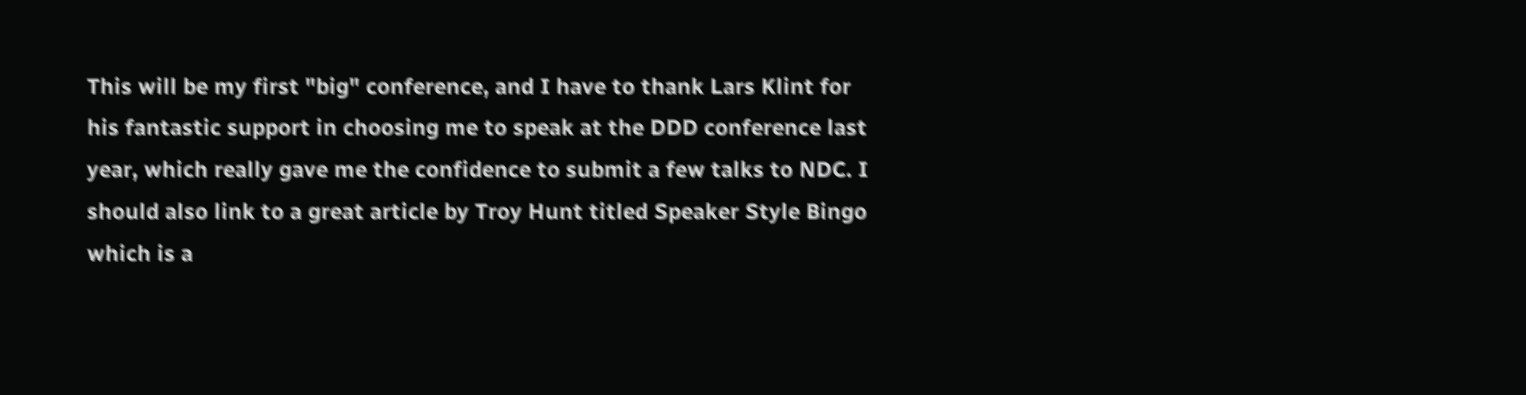This will be my first "big" conference, and I have to thank Lars Klint for his fantastic support in choosing me to speak at the DDD conference last year, which really gave me the confidence to submit a few talks to NDC. I should also link to a great article by Troy Hunt titled Speaker Style Bingo which is a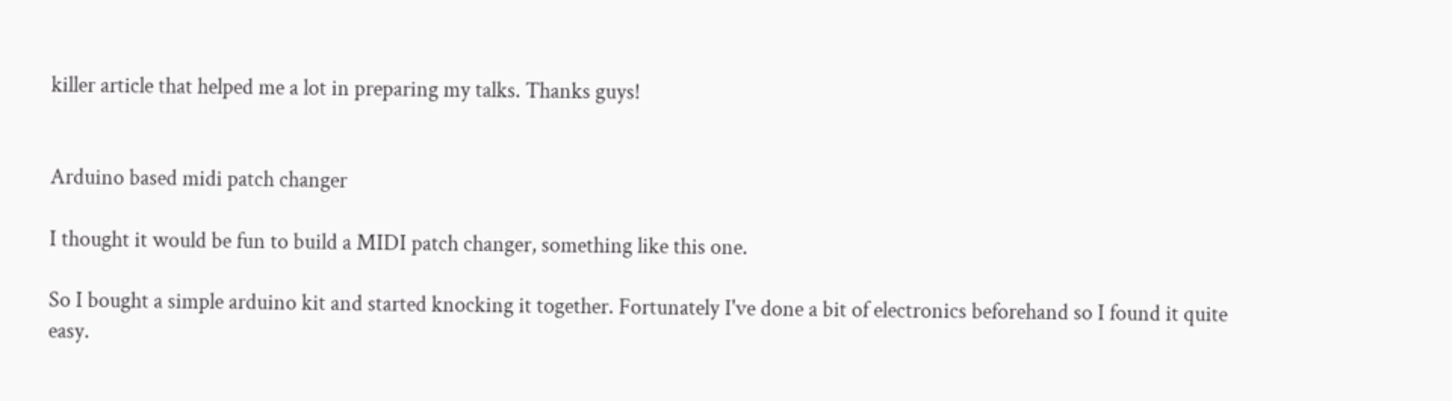killer article that helped me a lot in preparing my talks. Thanks guys!


Arduino based midi patch changer

I thought it would be fun to build a MIDI patch changer, something like this one.

So I bought a simple arduino kit and started knocking it together. Fortunately I've done a bit of electronics beforehand so I found it quite easy.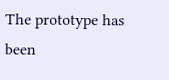The prototype has been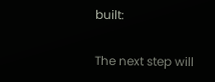built:

The next step will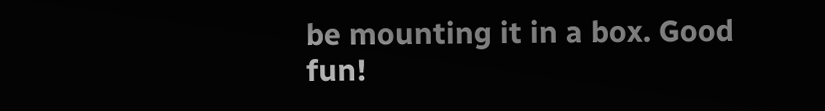be mounting it in a box. Good fun!